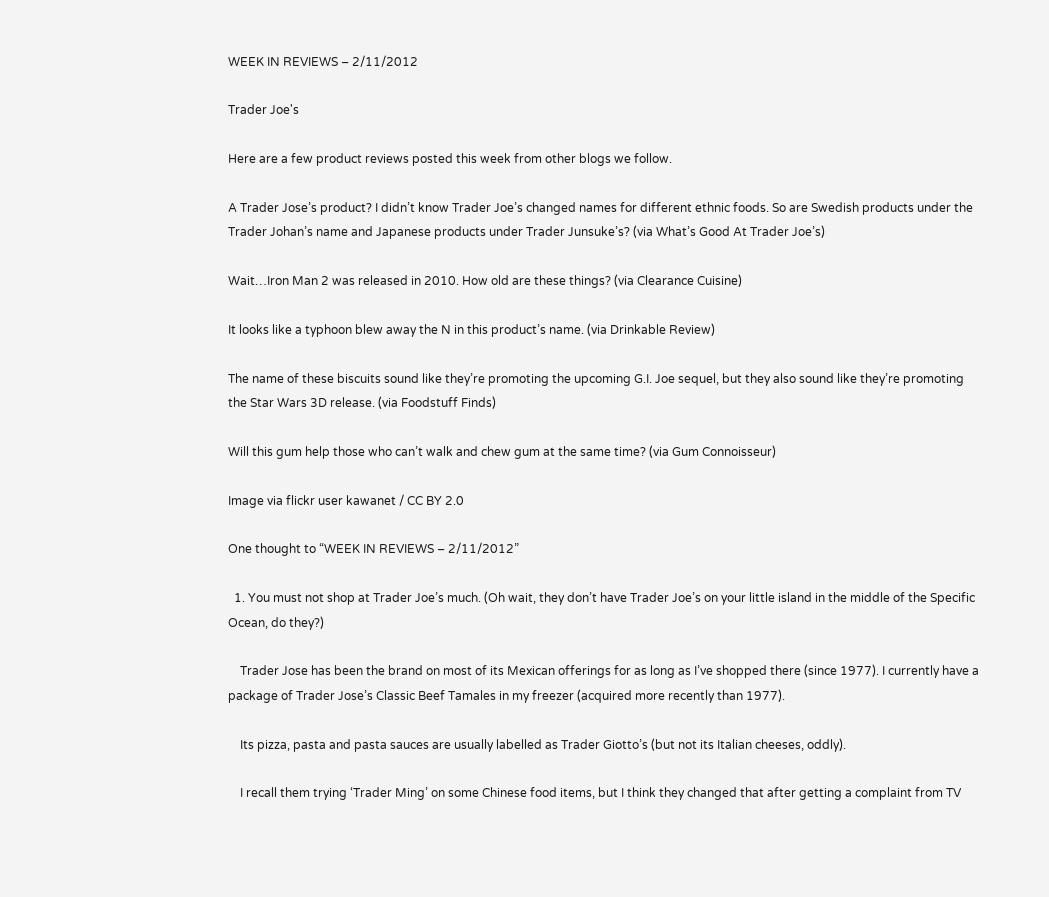WEEK IN REVIEWS – 2/11/2012

Trader Joe's

Here are a few product reviews posted this week from other blogs we follow.

A Trader Jose’s product? I didn’t know Trader Joe’s changed names for different ethnic foods. So are Swedish products under the Trader Johan’s name and Japanese products under Trader Junsuke’s? (via What’s Good At Trader Joe’s)

Wait…Iron Man 2 was released in 2010. How old are these things? (via Clearance Cuisine)

It looks like a typhoon blew away the N in this product’s name. (via Drinkable Review)

The name of these biscuits sound like they’re promoting the upcoming G.I. Joe sequel, but they also sound like they’re promoting the Star Wars 3D release. (via Foodstuff Finds)

Will this gum help those who can’t walk and chew gum at the same time? (via Gum Connoisseur)

Image via flickr user kawanet / CC BY 2.0

One thought to “WEEK IN REVIEWS – 2/11/2012”

  1. You must not shop at Trader Joe’s much. (Oh wait, they don’t have Trader Joe’s on your little island in the middle of the Specific Ocean, do they?)

    Trader Jose has been the brand on most of its Mexican offerings for as long as I’ve shopped there (since 1977). I currently have a package of Trader Jose’s Classic Beef Tamales in my freezer (acquired more recently than 1977).

    Its pizza, pasta and pasta sauces are usually labelled as Trader Giotto’s (but not its Italian cheeses, oddly).

    I recall them trying ‘Trader Ming’ on some Chinese food items, but I think they changed that after getting a complaint from TV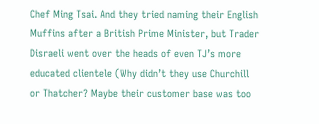Chef Ming Tsai. And they tried naming their English Muffins after a British Prime Minister, but Trader Disraeli went over the heads of even TJ’s more educated clientele (Why didn’t they use Churchill or Thatcher? Maybe their customer base was too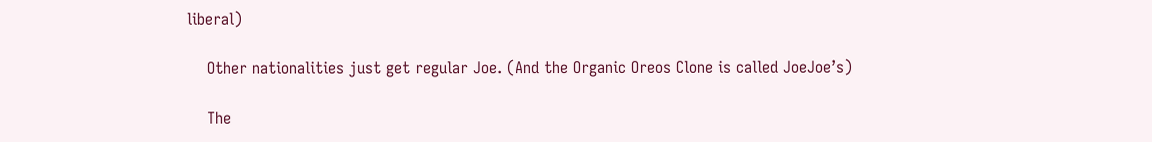liberal)

    Other nationalities just get regular Joe. (And the Organic Oreos Clone is called JoeJoe’s)

    The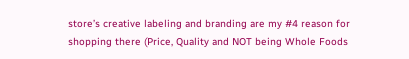store’s creative labeling and branding are my #4 reason for shopping there (Price, Quality and NOT being Whole Foods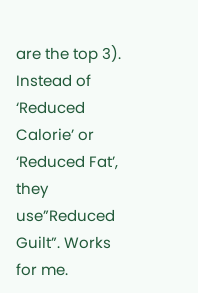are the top 3). Instead of ‘Reduced Calorie’ or ‘Reduced Fat’, they use”Reduced Guilt”. Works for me.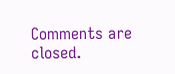Comments are closed.